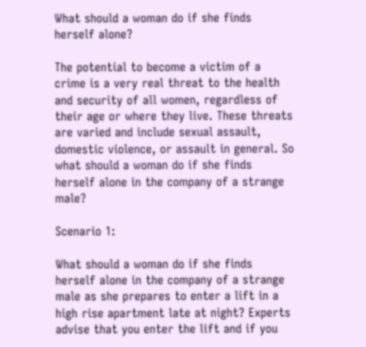What should a woman do if she finds herself alone?

The potential to become a victim of a crime is a very real threat to the health and security of all women, regardless of their age or where they live. These threats are varied and include sexual assault, domestic violence, or assault in general. So what should a woman do if she finds herself alone in the company of a strange male?

Scenario 1:

What should a woman do if she finds herself alone in the company of a strange male as she prepares to enter a lift in a high rise apartment late at night? Experts advise that you enter the lift and if you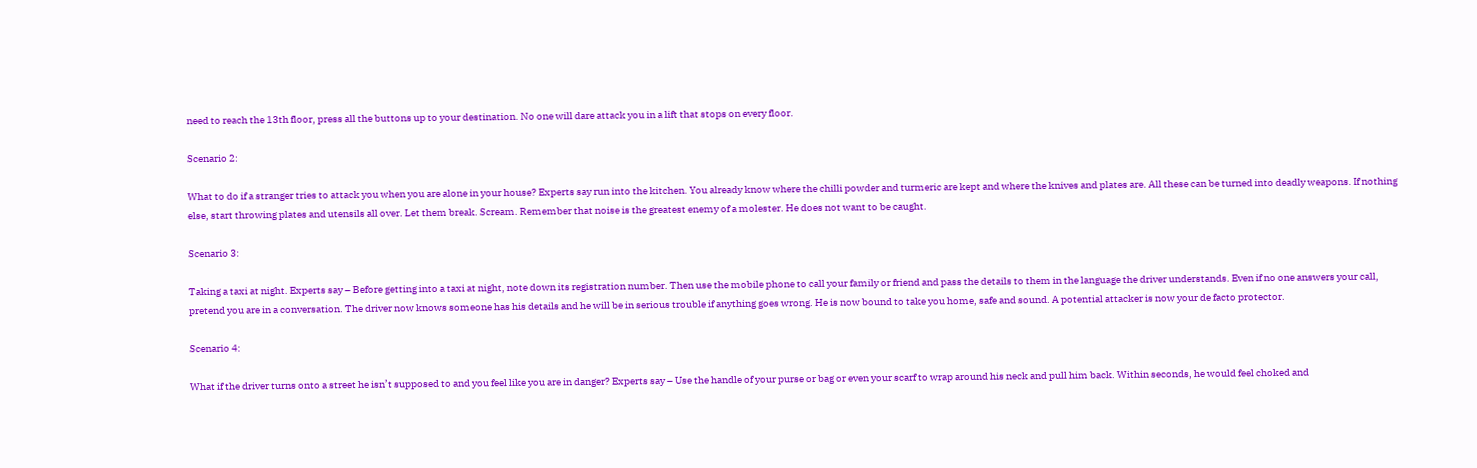need to reach the 13th floor, press all the buttons up to your destination. No one will dare attack you in a lift that stops on every floor.

Scenario 2:

What to do if a stranger tries to attack you when you are alone in your house? Experts say run into the kitchen. You already know where the chilli powder and turmeric are kept and where the knives and plates are. All these can be turned into deadly weapons. If nothing else, start throwing plates and utensils all over. Let them break. Scream. Remember that noise is the greatest enemy of a molester. He does not want to be caught.

Scenario 3:

Taking a taxi at night. Experts say – Before getting into a taxi at night, note down its registration number. Then use the mobile phone to call your family or friend and pass the details to them in the language the driver understands. Even if no one answers your call, pretend you are in a conversation. The driver now knows someone has his details and he will be in serious trouble if anything goes wrong. He is now bound to take you home, safe and sound. A potential attacker is now your de facto protector.

Scenario 4:

What if the driver turns onto a street he isn’t supposed to and you feel like you are in danger? Experts say – Use the handle of your purse or bag or even your scarf to wrap around his neck and pull him back. Within seconds, he would feel choked and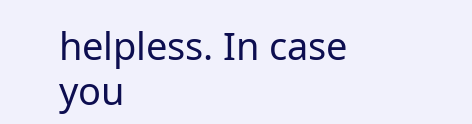helpless. In case you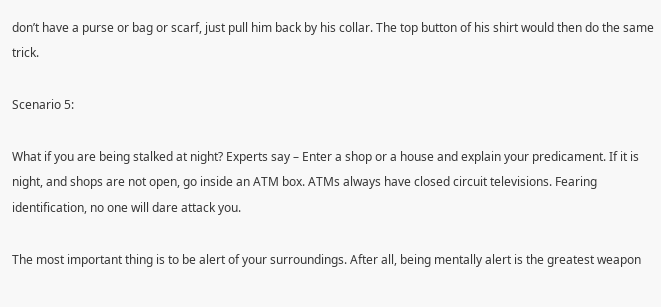don’t have a purse or bag or scarf, just pull him back by his collar. The top button of his shirt would then do the same trick.

Scenario 5:

What if you are being stalked at night? Experts say – Enter a shop or a house and explain your predicament. If it is night, and shops are not open, go inside an ATM box. ATMs always have closed circuit televisions. Fearing identification, no one will dare attack you.

The most important thing is to be alert of your surroundings. After all, being mentally alert is the greatest weapon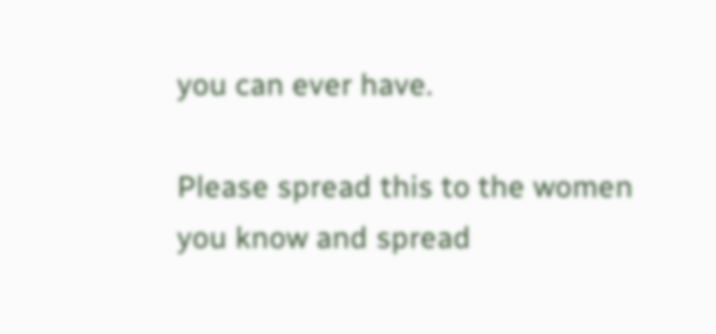you can ever have.

Please spread this to the women you know and spread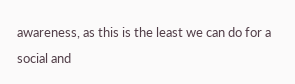awareness, as this is the least we can do for a social and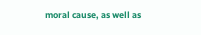moral cause, as well as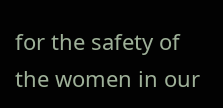for the safety of the women in our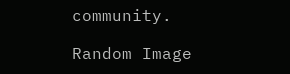community.

Random Image